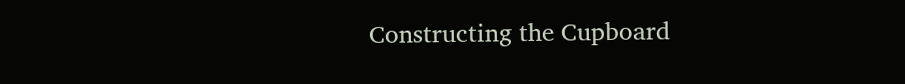Constructing the Cupboard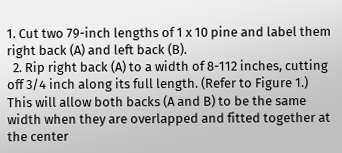1. Cut two 79-inch lengths of 1 x 10 pine and label them right back (A) and left back (B).
  2. Rip right back (A) to a width of 8-112 inches, cutting off 3/4 inch along its full length. (Refer to Figure 1.) This will allow both backs (A and B) to be the same width when they are overlapped and fitted together at the center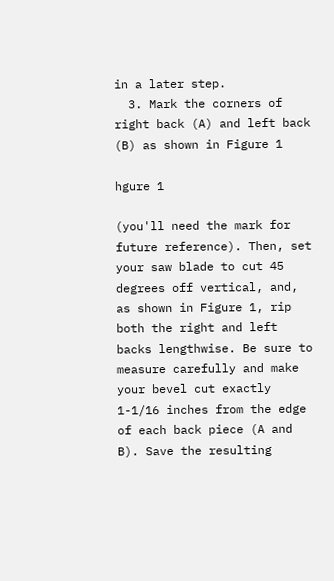in a later step.
  3. Mark the corners of right back (A) and left back (B) as shown in Figure 1

hgure 1

(you'll need the mark for future reference). Then, set your saw blade to cut 45 degrees off vertical, and, as shown in Figure 1, rip both the right and left backs lengthwise. Be sure to measure carefully and make your bevel cut exactly 1-1/16 inches from the edge of each back piece (A and B). Save the resulting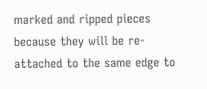marked and ripped pieces because they will be re-attached to the same edge to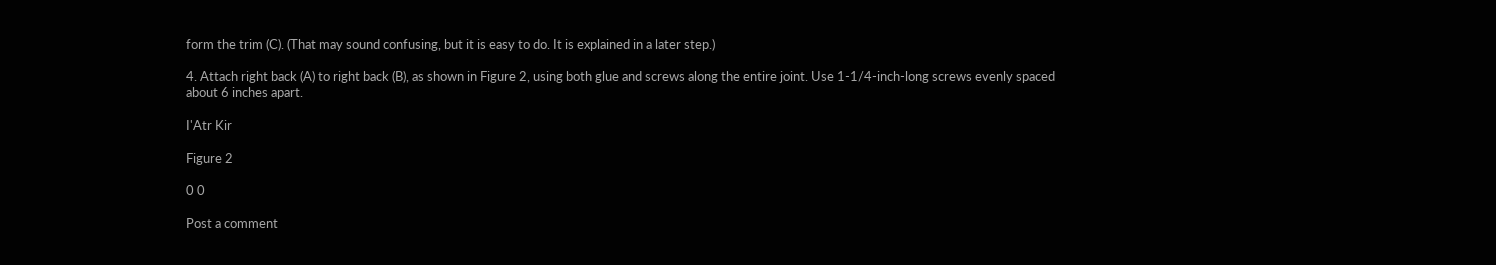form the trim (C). (That may sound confusing, but it is easy to do. It is explained in a later step.)

4. Attach right back (A) to right back (B), as shown in Figure 2, using both glue and screws along the entire joint. Use 1-1/4-inch-long screws evenly spaced about 6 inches apart.

I'Atr Kir

Figure 2

0 0

Post a comment